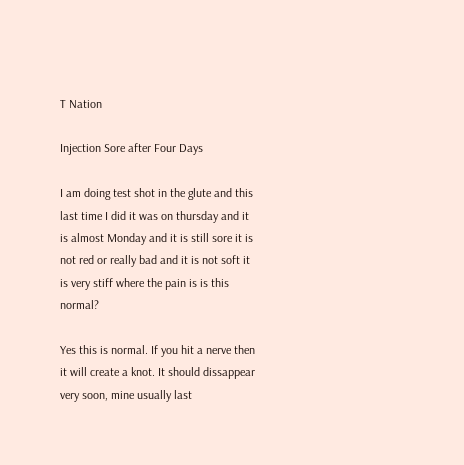T Nation

Injection Sore after Four Days

I am doing test shot in the glute and this last time I did it was on thursday and it is almost Monday and it is still sore it is not red or really bad and it is not soft it is very stiff where the pain is is this normal?

Yes this is normal. If you hit a nerve then it will create a knot. It should dissappear very soon, mine usually last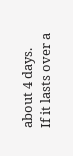about 4 days.
If it lasts over a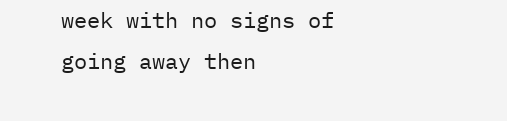week with no signs of going away then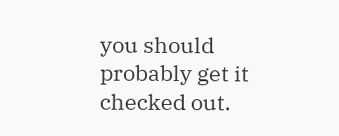you should probably get it checked out.